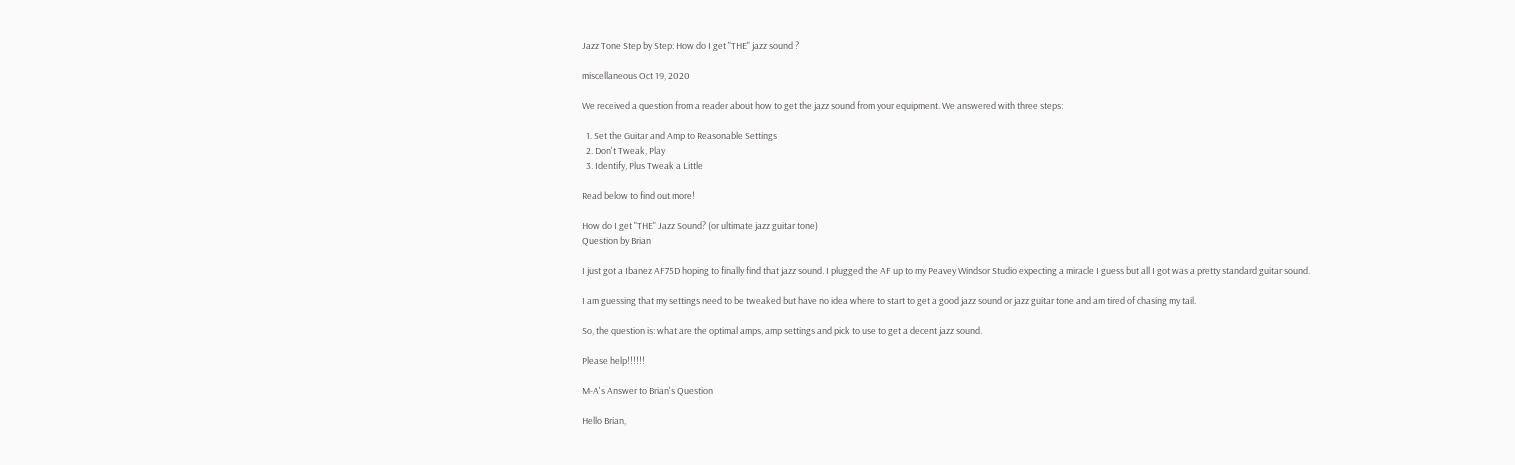Jazz Tone Step by Step: How do I get "THE" jazz sound ?

miscellaneous Oct 19, 2020

We received a question from a reader about how to get the jazz sound from your equipment. We answered with three steps:

  1. Set the Guitar and Amp to Reasonable Settings
  2. Don't Tweak, Play
  3. Identify, Plus Tweak a Little

Read below to find out more!

How do I get "THE" Jazz Sound? (or ultimate jazz guitar tone)
Question by Brian

I just got a Ibanez AF75D hoping to finally find that jazz sound. I plugged the AF up to my Peavey Windsor Studio expecting a miracle I guess but all I got was a pretty standard guitar sound.

I am guessing that my settings need to be tweaked but have no idea where to start to get a good jazz sound or jazz guitar tone and am tired of chasing my tail.

So, the question is: what are the optimal amps, amp settings and pick to use to get a decent jazz sound.

Please help!!!!!!

M-A's Answer to Brian's Question

Hello Brian,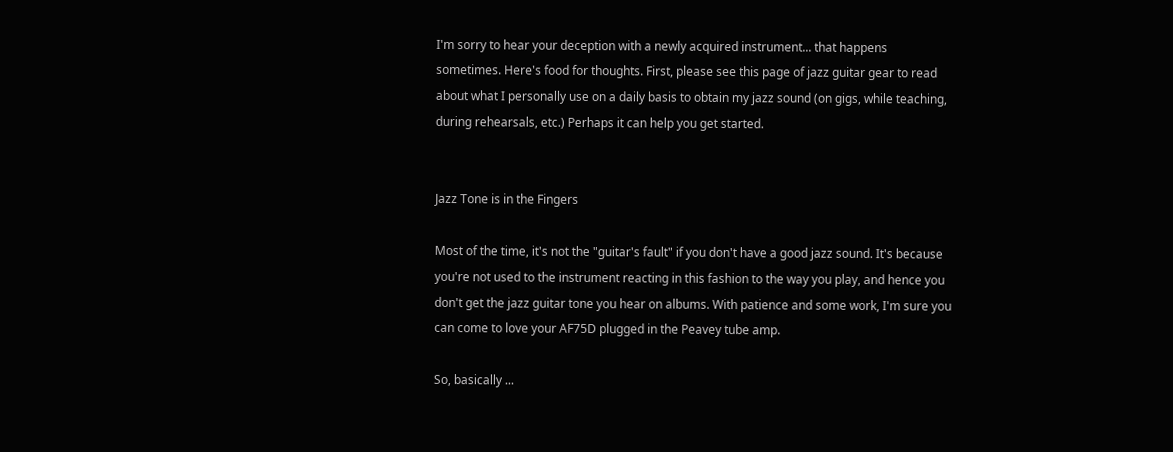I'm sorry to hear your deception with a newly acquired instrument... that happens sometimes. Here's food for thoughts. First, please see this page of jazz guitar gear to read about what I personally use on a daily basis to obtain my jazz sound (on gigs, while teaching, during rehearsals, etc.) Perhaps it can help you get started.


Jazz Tone is in the Fingers

Most of the time, it's not the "guitar's fault" if you don't have a good jazz sound. It's because you're not used to the instrument reacting in this fashion to the way you play, and hence you don't get the jazz guitar tone you hear on albums. With patience and some work, I'm sure you can come to love your AF75D plugged in the Peavey tube amp.

So, basically ...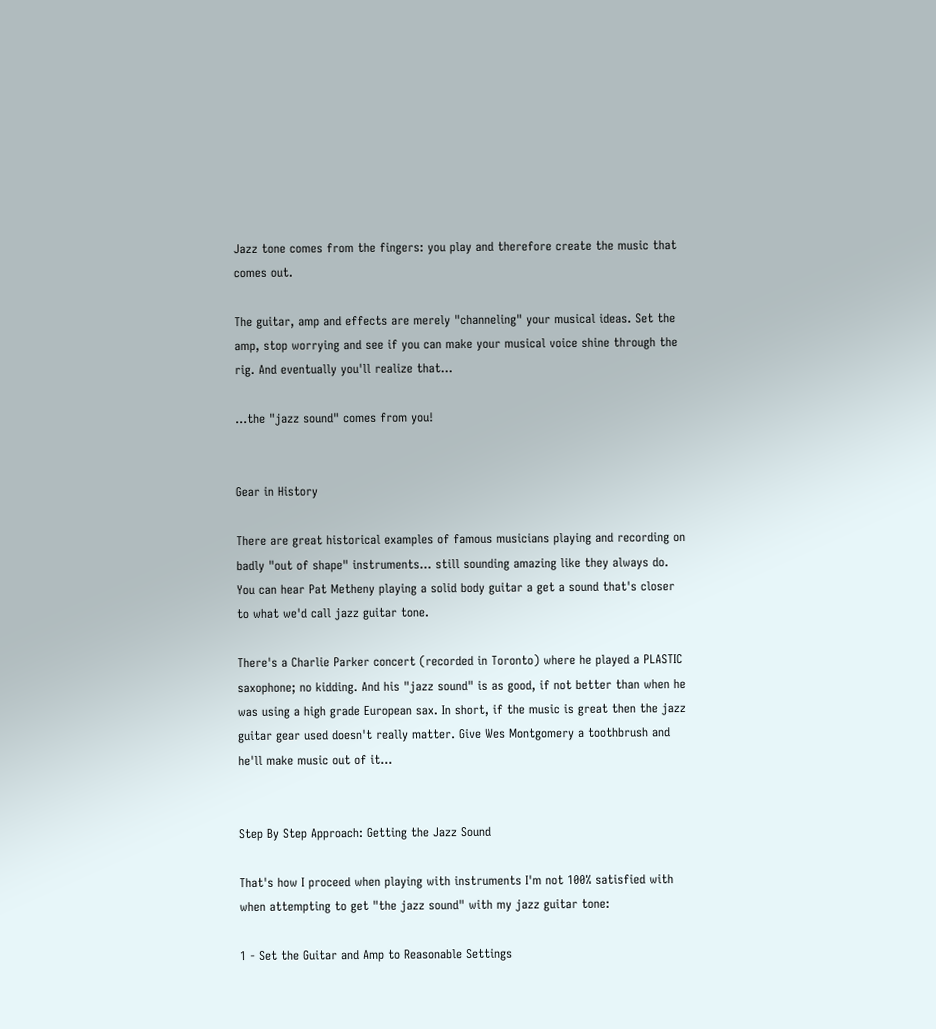Jazz tone comes from the fingers: you play and therefore create the music that comes out.

The guitar, amp and effects are merely "channeling" your musical ideas. Set the amp, stop worrying and see if you can make your musical voice shine through the rig. And eventually you'll realize that...

...the "jazz sound" comes from you!


Gear in History

There are great historical examples of famous musicians playing and recording on badly "out of shape" instruments... still sounding amazing like they always do. You can hear Pat Metheny playing a solid body guitar a get a sound that's closer to what we'd call jazz guitar tone.

There's a Charlie Parker concert (recorded in Toronto) where he played a PLASTIC saxophone; no kidding. And his "jazz sound" is as good, if not better than when he was using a high grade European sax. In short, if the music is great then the jazz guitar gear used doesn't really matter. Give Wes Montgomery a toothbrush and he'll make music out of it...


Step By Step Approach: Getting the Jazz Sound

That's how I proceed when playing with instruments I'm not 100% satisfied with when attempting to get "the jazz sound" with my jazz guitar tone:

1 - Set the Guitar and Amp to Reasonable Settings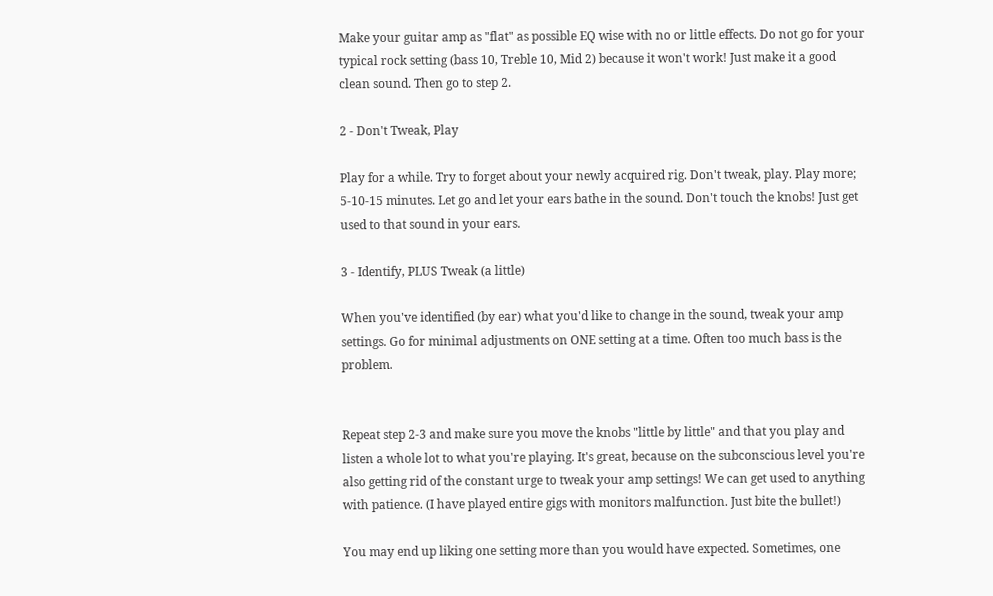Make your guitar amp as "flat" as possible EQ wise with no or little effects. Do not go for your typical rock setting (bass 10, Treble 10, Mid 2) because it won't work! Just make it a good clean sound. Then go to step 2.

2 - Don't Tweak, Play

Play for a while. Try to forget about your newly acquired rig. Don't tweak, play. Play more; 5-10-15 minutes. Let go and let your ears bathe in the sound. Don't touch the knobs! Just get used to that sound in your ears.

3 - Identify, PLUS Tweak (a little)

When you've identified (by ear) what you'd like to change in the sound, tweak your amp settings. Go for minimal adjustments on ONE setting at a time. Often too much bass is the problem.


Repeat step 2-3 and make sure you move the knobs "little by little" and that you play and listen a whole lot to what you're playing. It's great, because on the subconscious level you're also getting rid of the constant urge to tweak your amp settings! We can get used to anything with patience. (I have played entire gigs with monitors malfunction. Just bite the bullet!)

You may end up liking one setting more than you would have expected. Sometimes, one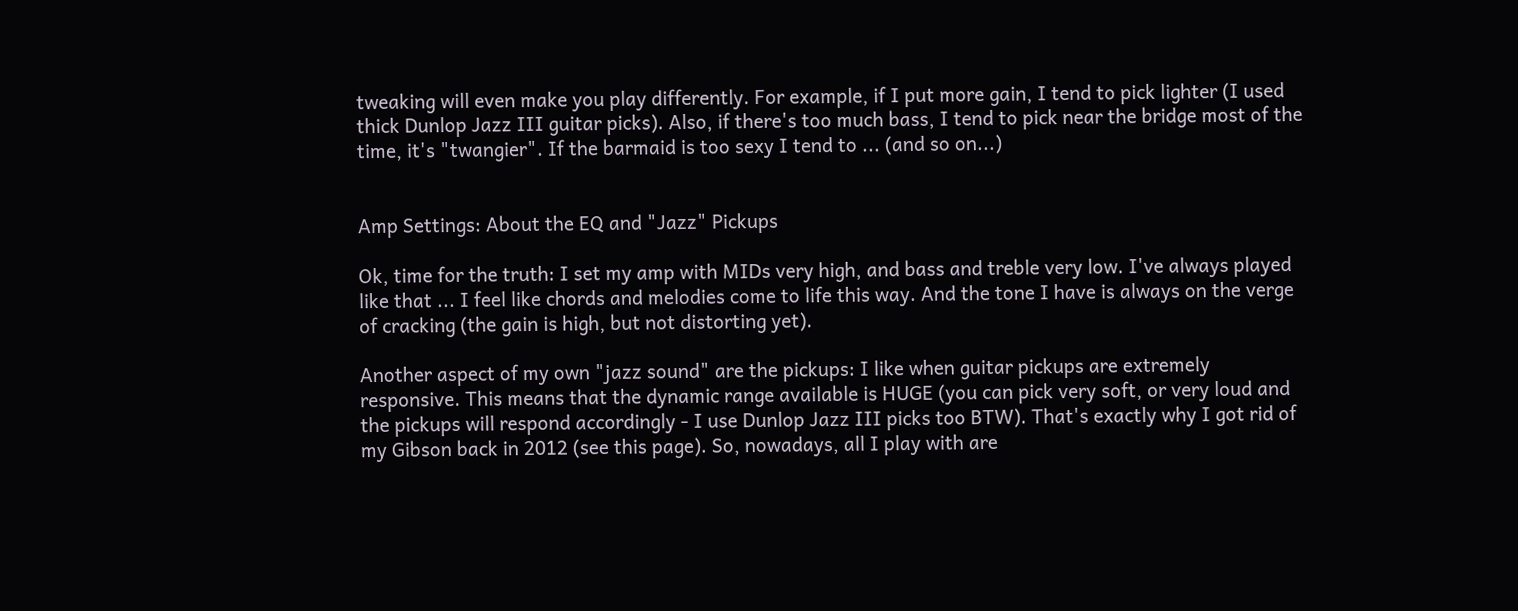tweaking will even make you play differently. For example, if I put more gain, I tend to pick lighter (I used thick Dunlop Jazz III guitar picks). Also, if there's too much bass, I tend to pick near the bridge most of the time, it's "twangier". If the barmaid is too sexy I tend to ... (and so on...)


Amp Settings: About the EQ and "Jazz" Pickups

Ok, time for the truth: I set my amp with MIDs very high, and bass and treble very low. I've always played like that ... I feel like chords and melodies come to life this way. And the tone I have is always on the verge of cracking (the gain is high, but not distorting yet).

Another aspect of my own "jazz sound" are the pickups: I like when guitar pickups are extremely responsive. This means that the dynamic range available is HUGE (you can pick very soft, or very loud and the pickups will respond accordingly - I use Dunlop Jazz III picks too BTW). That's exactly why I got rid of my Gibson back in 2012 (see this page). So, nowadays, all I play with are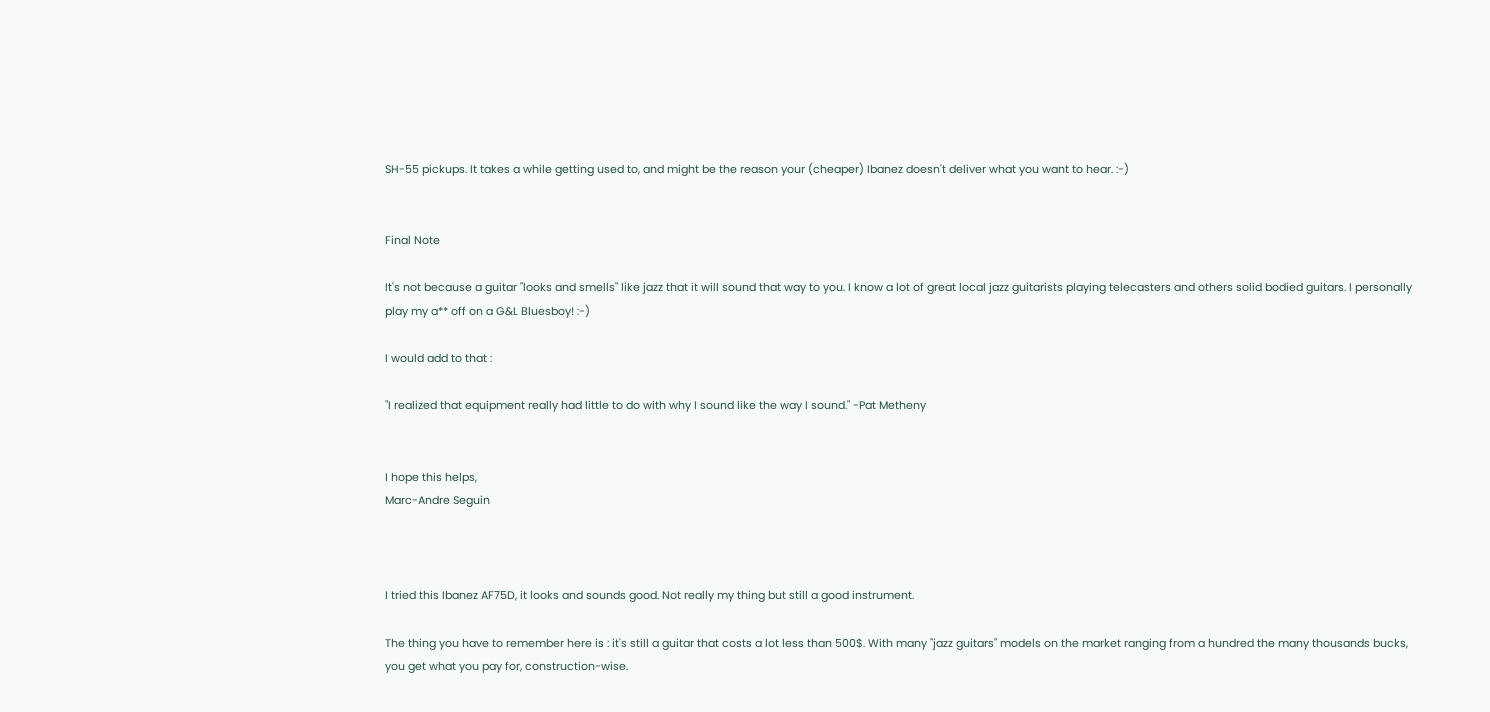SH-55 pickups. It takes a while getting used to, and might be the reason your (cheaper) Ibanez doesn't deliver what you want to hear. :-)


Final Note

It's not because a guitar "looks and smells" like jazz that it will sound that way to you. I know a lot of great local jazz guitarists playing telecasters and others solid bodied guitars. I personally play my a** off on a G&L Bluesboy! :-)

I would add to that :

"I realized that equipment really had little to do with why I sound like the way I sound." -Pat Metheny


I hope this helps,
Marc-Andre Seguin



I tried this Ibanez AF75D, it looks and sounds good. Not really my thing but still a good instrument.

The thing you have to remember here is : it's still a guitar that costs a lot less than 500$. With many "jazz guitars" models on the market ranging from a hundred the many thousands bucks, you get what you pay for, construction-wise.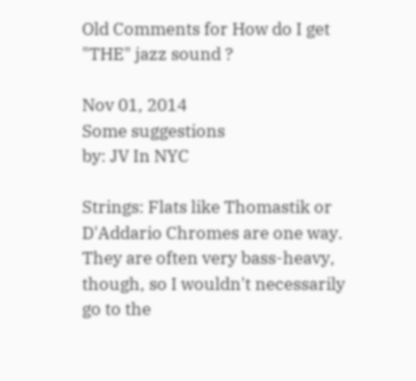Old Comments for How do I get "THE" jazz sound ?

Nov 01, 2014
Some suggestions
by: JV In NYC

Strings: Flats like Thomastik or D'Addario Chromes are one way. They are often very bass-heavy, though, so I wouldn't necessarily go to the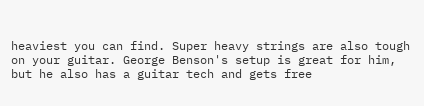heaviest you can find. Super heavy strings are also tough on your guitar. George Benson's setup is great for him, but he also has a guitar tech and gets free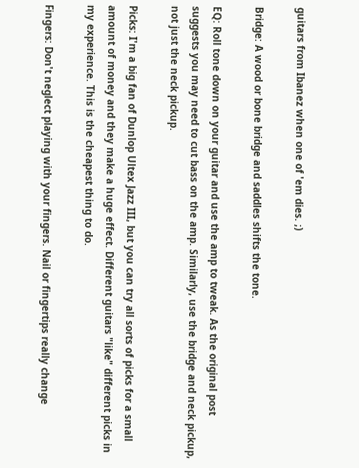guitars from Ibanez when one of 'em dies. ;)

Bridge: A wood or bone bridge and saddles shifts the tone.

EQ: Roll tone down on your guitar and use the amp to tweak. As the original post suggests you may need to cut bass on the amp. Similarly, use the bridge and neck pickup, not just the neck pickup.

Picks: I'm a big fan of Dunlop Ultex Jazz III, but you can try all sorts of picks for a small amount of money and they make a huge effect. Different guitars "like" different picks in my experience. This is the cheapest thing to do.

Fingers: Don't neglect playing with your fingers. Nail or fingertips really change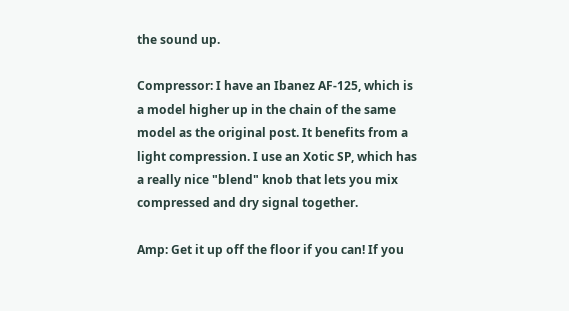the sound up.

Compressor: I have an Ibanez AF-125, which is a model higher up in the chain of the same model as the original post. It benefits from a light compression. I use an Xotic SP, which has a really nice "blend" knob that lets you mix compressed and dry signal together.

Amp: Get it up off the floor if you can! If you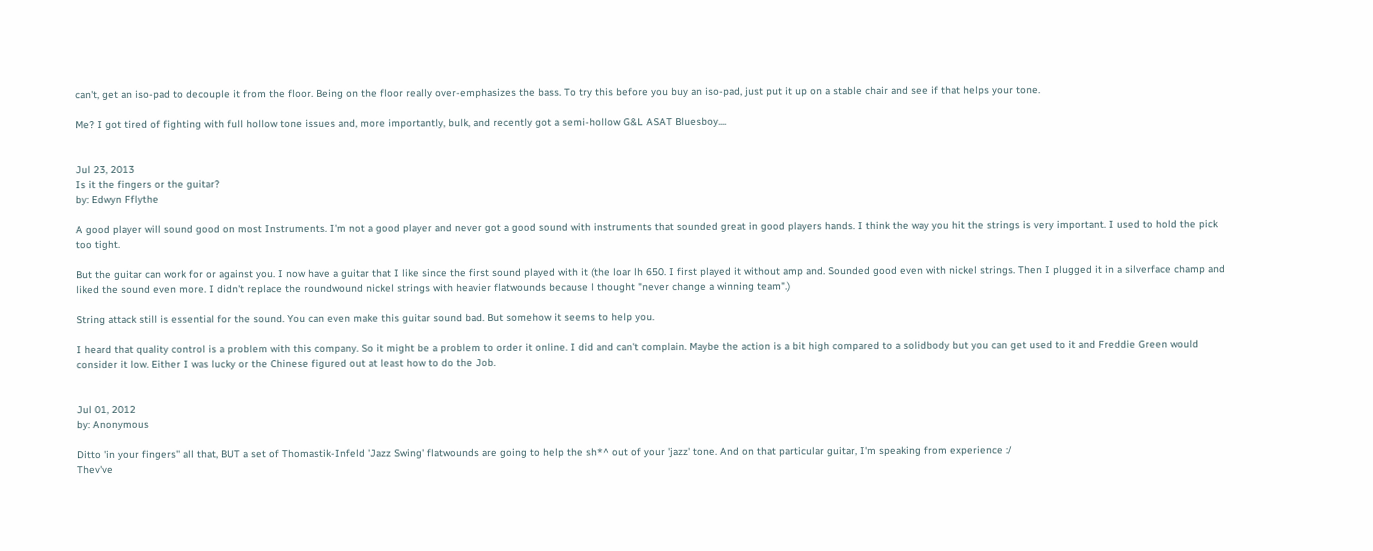can't, get an iso-pad to decouple it from the floor. Being on the floor really over-emphasizes the bass. To try this before you buy an iso-pad, just put it up on a stable chair and see if that helps your tone.

Me? I got tired of fighting with full hollow tone issues and, more importantly, bulk, and recently got a semi-hollow G&L ASAT Bluesboy....


Jul 23, 2013
Is it the fingers or the guitar?
by: Edwyn Fflythe

A good player will sound good on most Instruments. I'm not a good player and never got a good sound with instruments that sounded great in good players hands. I think the way you hit the strings is very important. I used to hold the pick too tight.

But the guitar can work for or against you. I now have a guitar that I like since the first sound played with it (the loar lh 650. I first played it without amp and. Sounded good even with nickel strings. Then I plugged it in a silverface champ and liked the sound even more. I didn't replace the roundwound nickel strings with heavier flatwounds because l thought "never change a winning team".)

String attack still is essential for the sound. You can even make this guitar sound bad. But somehow it seems to help you.

I heard that quality control is a problem with this company. So it might be a problem to order it online. I did and can't complain. Maybe the action is a bit high compared to a solidbody but you can get used to it and Freddie Green would consider it low. Either I was lucky or the Chinese figured out at least how to do the Job.


Jul 01, 2012
by: Anonymous

Ditto 'in your fingers'' all that, BUT a set of Thomastik-Infeld 'Jazz Swing' flatwounds are going to help the sh*^ out of your 'jazz' tone. And on that particular guitar, I'm speaking from experience :/
Thev've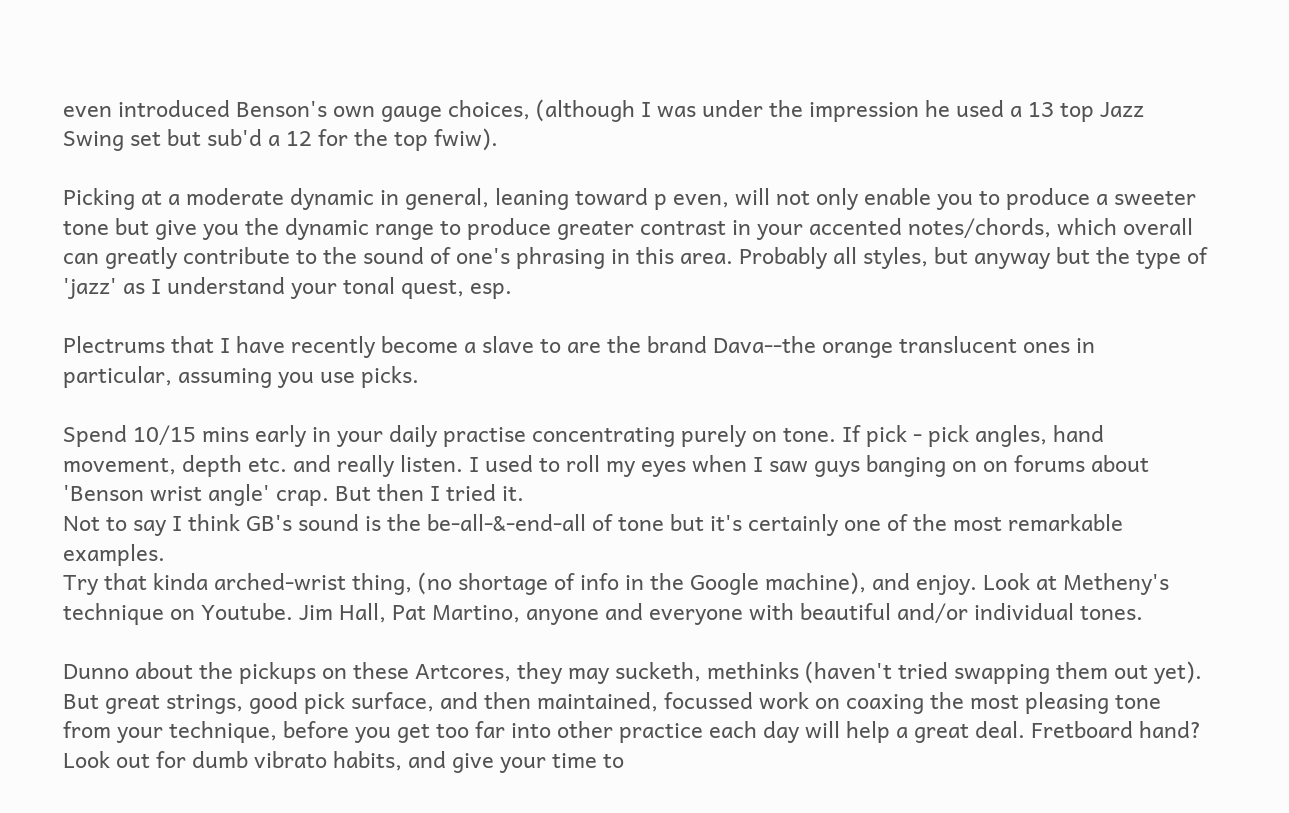even introduced Benson's own gauge choices, (although I was under the impression he used a 13 top Jazz Swing set but sub'd a 12 for the top fwiw).

Picking at a moderate dynamic in general, leaning toward p even, will not only enable you to produce a sweeter tone but give you the dynamic range to produce greater contrast in your accented notes/chords, which overall can greatly contribute to the sound of one's phrasing in this area. Probably all styles, but anyway but the type of 'jazz' as I understand your tonal quest, esp.

Plectrums that I have recently become a slave to are the brand Dava--the orange translucent ones in particular, assuming you use picks.

Spend 10/15 mins early in your daily practise concentrating purely on tone. If pick - pick angles, hand movement, depth etc. and really listen. I used to roll my eyes when I saw guys banging on on forums about 'Benson wrist angle' crap. But then I tried it.
Not to say I think GB's sound is the be-all-&-end-all of tone but it's certainly one of the most remarkable examples.
Try that kinda arched-wrist thing, (no shortage of info in the Google machine), and enjoy. Look at Metheny's technique on Youtube. Jim Hall, Pat Martino, anyone and everyone with beautiful and/or individual tones.

Dunno about the pickups on these Artcores, they may sucketh, methinks (haven't tried swapping them out yet). But great strings, good pick surface, and then maintained, focussed work on coaxing the most pleasing tone from your technique, before you get too far into other practice each day will help a great deal. Fretboard hand? Look out for dumb vibrato habits, and give your time to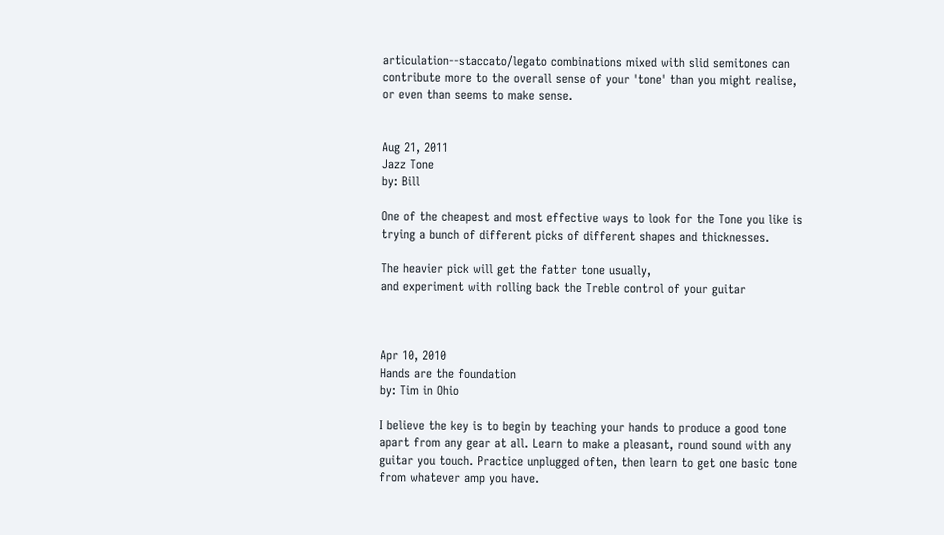articulation--staccato/legato combinations mixed with slid semitones can contribute more to the overall sense of your 'tone' than you might realise, or even than seems to make sense.


Aug 21, 2011
Jazz Tone
by: Bill

One of the cheapest and most effective ways to look for the Tone you like is trying a bunch of different picks of different shapes and thicknesses.

The heavier pick will get the fatter tone usually,
and experiment with rolling back the Treble control of your guitar



Apr 10, 2010
Hands are the foundation
by: Tim in Ohio

I believe the key is to begin by teaching your hands to produce a good tone apart from any gear at all. Learn to make a pleasant, round sound with any guitar you touch. Practice unplugged often, then learn to get one basic tone from whatever amp you have.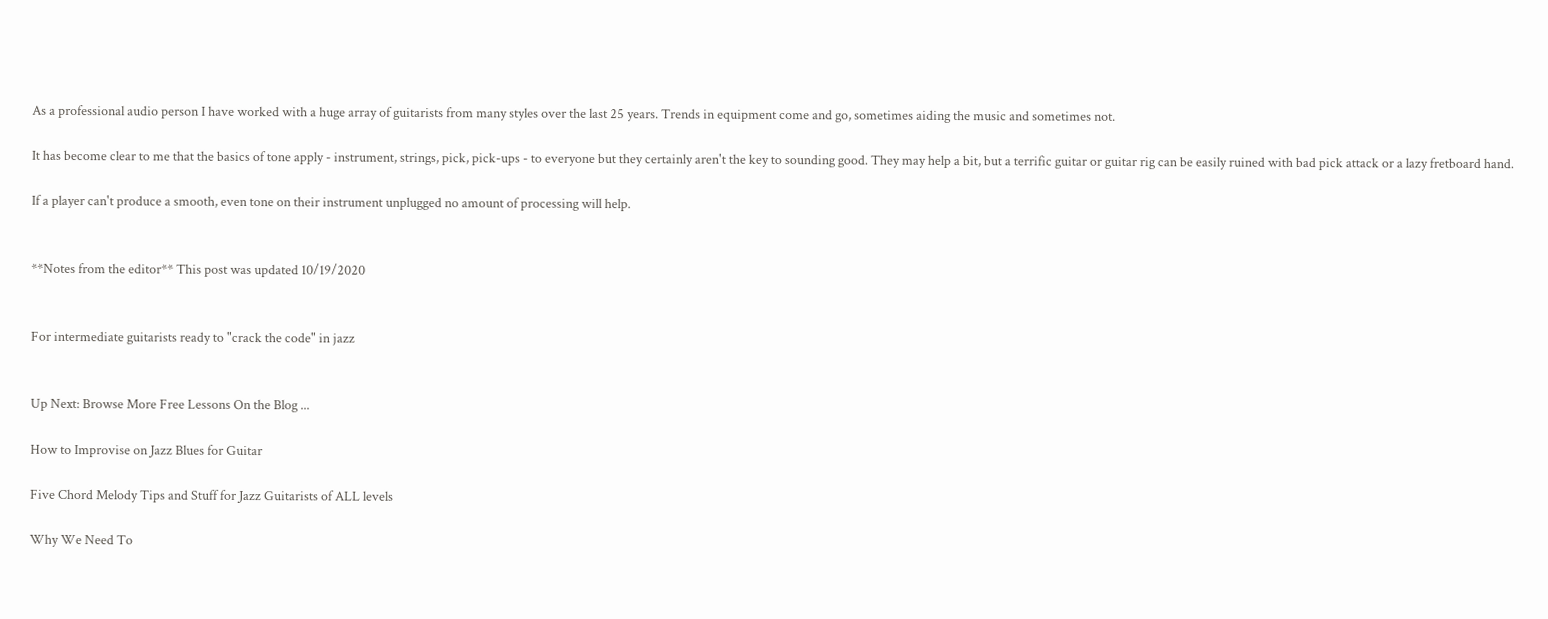As a professional audio person I have worked with a huge array of guitarists from many styles over the last 25 years. Trends in equipment come and go, sometimes aiding the music and sometimes not.

It has become clear to me that the basics of tone apply - instrument, strings, pick, pick-ups - to everyone but they certainly aren't the key to sounding good. They may help a bit, but a terrific guitar or guitar rig can be easily ruined with bad pick attack or a lazy fretboard hand.

If a player can't produce a smooth, even tone on their instrument unplugged no amount of processing will help.


**Notes from the editor** This post was updated 10/19/2020


For intermediate guitarists ready to "crack the code" in jazz


Up Next: Browse More Free Lessons On the Blog ...

How to Improvise on Jazz Blues for Guitar

Five Chord Melody Tips and Stuff for Jazz Guitarists of ALL levels

Why We Need To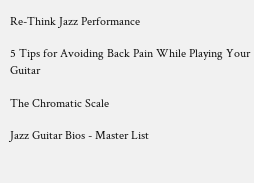Re-Think Jazz Performance

5 Tips for Avoiding Back Pain While Playing Your Guitar

The Chromatic Scale

Jazz Guitar Bios - Master List